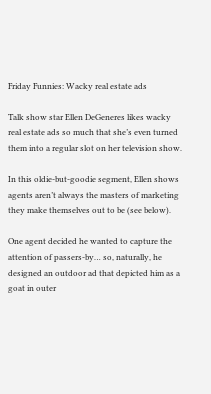Friday Funnies: Wacky real estate ads

Talk show star Ellen DeGeneres likes wacky real estate ads so much that she’s even turned them into a regular slot on her television show.

In this oldie-but-goodie segment, Ellen shows agents aren’t always the masters of marketing they make themselves out to be (see below).

One agent decided he wanted to capture the attention of passers-by… so, naturally, he designed an outdoor ad that depicted him as a goat in outer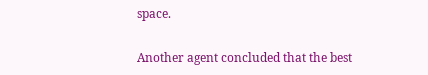space.

Another agent concluded that the best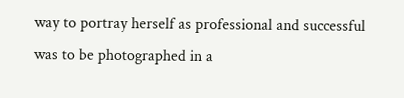way to portray herself as professional and successful was to be photographed in a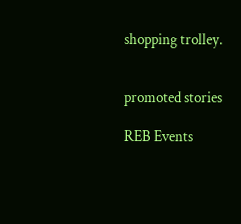shopping trolley.


promoted stories

REB Events